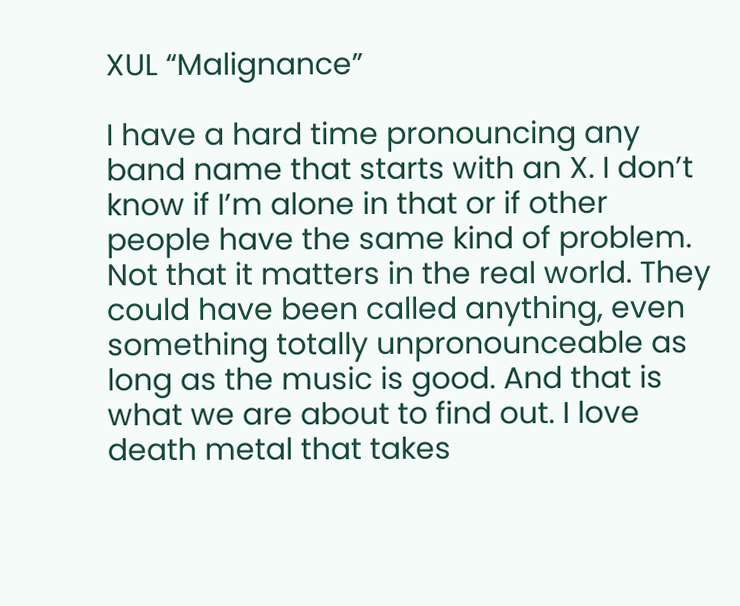XUL “Malignance”

I have a hard time pronouncing any band name that starts with an X. I don’t know if I’m alone in that or if other people have the same kind of problem. Not that it matters in the real world. They could have been called anything, even something totally unpronounceable as long as the music is good. And that is what we are about to find out. I love death metal that takes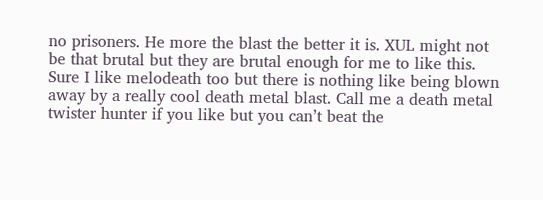no prisoners. He more the blast the better it is. XUL might not be that brutal but they are brutal enough for me to like this. Sure I like melodeath too but there is nothing like being blown away by a really cool death metal blast. Call me a death metal twister hunter if you like but you can’t beat the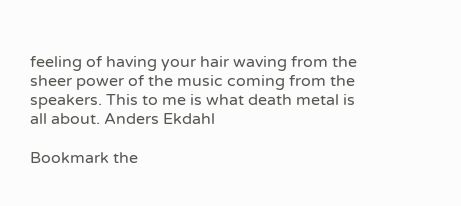feeling of having your hair waving from the sheer power of the music coming from the speakers. This to me is what death metal is all about. Anders Ekdahl

Bookmark the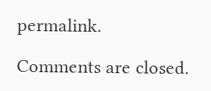permalink.

Comments are closed.